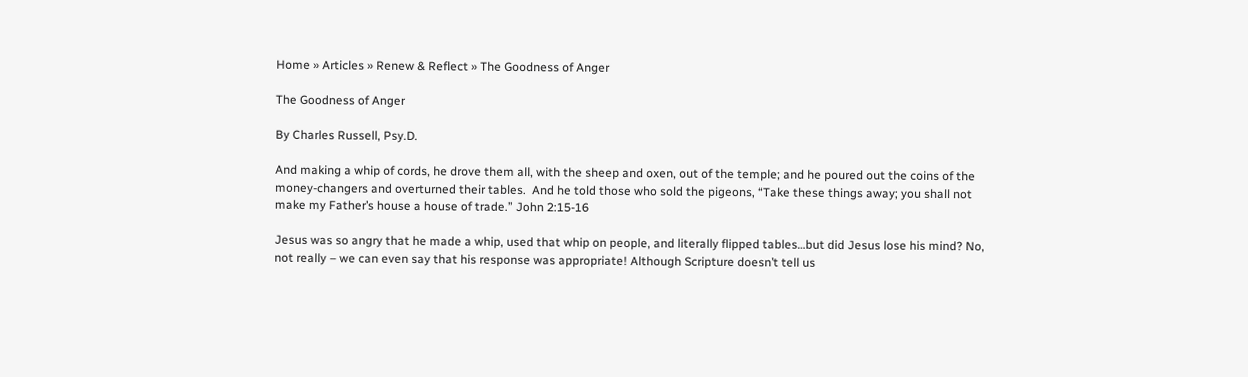Home » Articles » Renew & Reflect » The Goodness of Anger

The Goodness of Anger

By Charles Russell, Psy.D.

And making a whip of cords, he drove them all, with the sheep and oxen, out of the temple; and he poured out the coins of the money-changers and overturned their tables.  And he told those who sold the pigeons, “Take these things away; you shall not make my Father’s house a house of trade.” John 2:15-16

Jesus was so angry that he made a whip, used that whip on people, and literally flipped tables…but did Jesus lose his mind? No, not really – we can even say that his response was appropriate! Although Scripture doesn’t tell us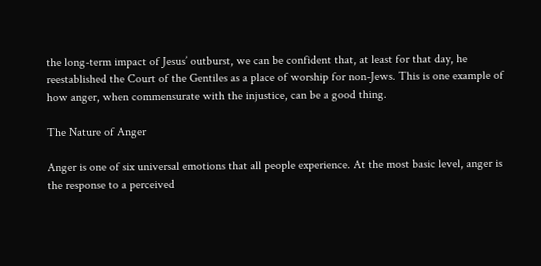the long-term impact of Jesus’ outburst, we can be confident that, at least for that day, he reestablished the Court of the Gentiles as a place of worship for non-Jews. This is one example of how anger, when commensurate with the injustice, can be a good thing.

The Nature of Anger

Anger is one of six universal emotions that all people experience. At the most basic level, anger is the response to a perceived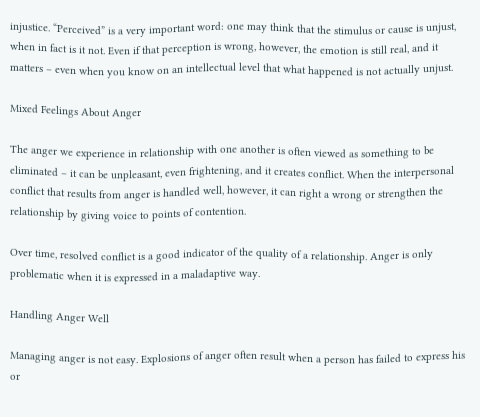injustice. “Perceived” is a very important word: one may think that the stimulus or cause is unjust, when in fact is it not. Even if that perception is wrong, however, the emotion is still real, and it matters – even when you know on an intellectual level that what happened is not actually unjust.

Mixed Feelings About Anger

The anger we experience in relationship with one another is often viewed as something to be eliminated – it can be unpleasant, even frightening, and it creates conflict. When the interpersonal conflict that results from anger is handled well, however, it can right a wrong or strengthen the relationship by giving voice to points of contention.

Over time, resolved conflict is a good indicator of the quality of a relationship. Anger is only problematic when it is expressed in a maladaptive way.

Handling Anger Well

Managing anger is not easy. Explosions of anger often result when a person has failed to express his or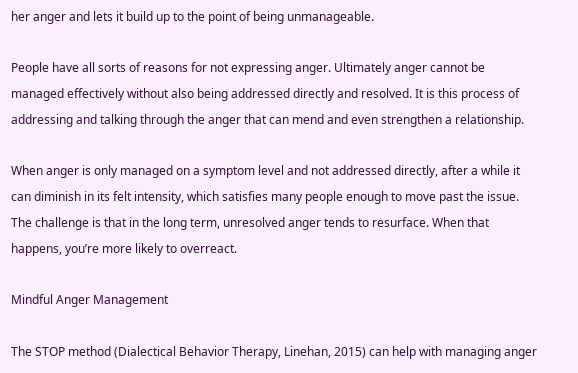her anger and lets it build up to the point of being unmanageable.

People have all sorts of reasons for not expressing anger. Ultimately anger cannot be managed effectively without also being addressed directly and resolved. It is this process of addressing and talking through the anger that can mend and even strengthen a relationship.

When anger is only managed on a symptom level and not addressed directly, after a while it can diminish in its felt intensity, which satisfies many people enough to move past the issue. The challenge is that in the long term, unresolved anger tends to resurface. When that happens, you’re more likely to overreact.

Mindful Anger Management

The STOP method (Dialectical Behavior Therapy, Linehan, 2015) can help with managing anger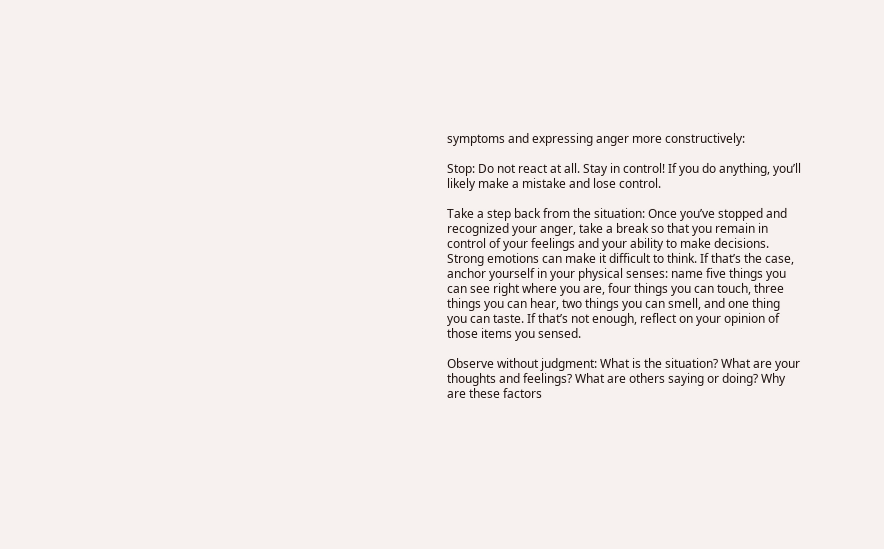symptoms and expressing anger more constructively:

Stop: Do not react at all. Stay in control! If you do anything, you’ll likely make a mistake and lose control.

Take a step back from the situation: Once you’ve stopped and recognized your anger, take a break so that you remain in control of your feelings and your ability to make decisions. Strong emotions can make it difficult to think. If that’s the case, anchor yourself in your physical senses: name five things you can see right where you are, four things you can touch, three things you can hear, two things you can smell, and one thing you can taste. If that’s not enough, reflect on your opinion of those items you sensed.

Observe without judgment: What is the situation? What are your thoughts and feelings? What are others saying or doing? Why are these factors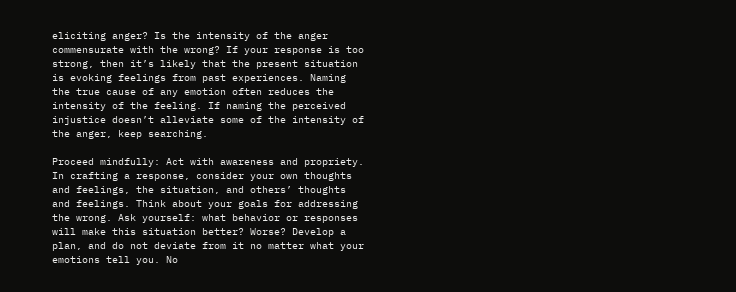eliciting anger? Is the intensity of the anger commensurate with the wrong? If your response is too strong, then it’s likely that the present situation is evoking feelings from past experiences. Naming the true cause of any emotion often reduces the intensity of the feeling. If naming the perceived injustice doesn’t alleviate some of the intensity of the anger, keep searching.

Proceed mindfully: Act with awareness and propriety. In crafting a response, consider your own thoughts and feelings, the situation, and others’ thoughts and feelings. Think about your goals for addressing the wrong. Ask yourself: what behavior or responses will make this situation better? Worse? Develop a plan, and do not deviate from it no matter what your emotions tell you. No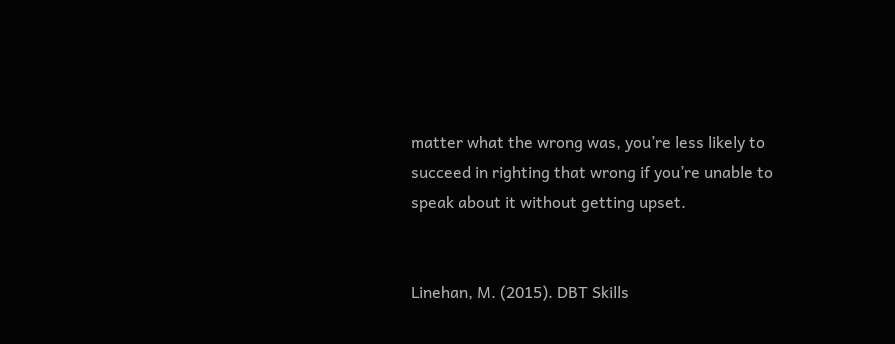matter what the wrong was, you’re less likely to succeed in righting that wrong if you’re unable to speak about it without getting upset.


Linehan, M. (2015). DBT Skills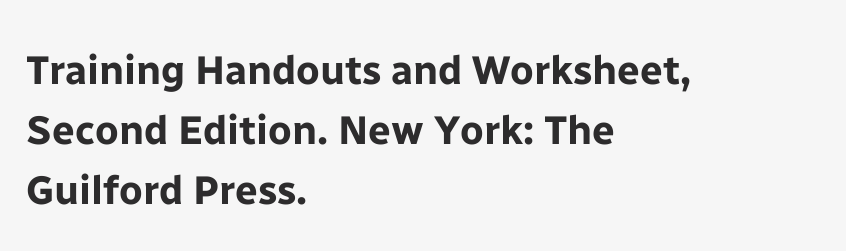Training Handouts and Worksheet, Second Edition. New York: The Guilford Press.